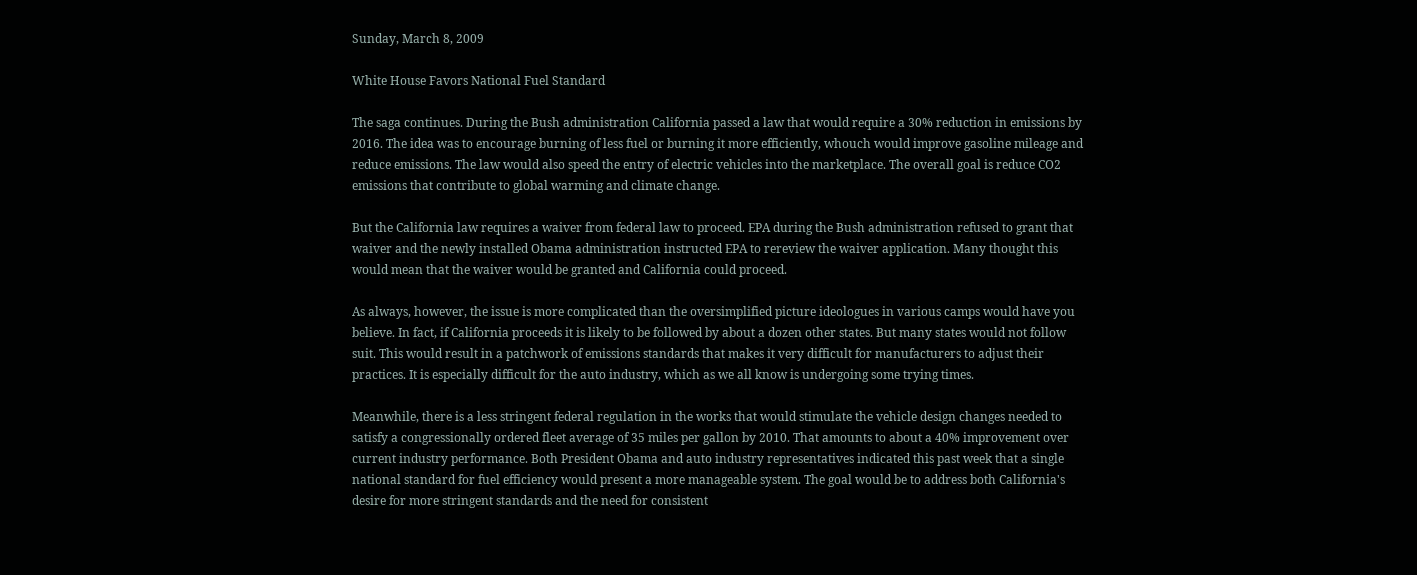Sunday, March 8, 2009

White House Favors National Fuel Standard

The saga continues. During the Bush administration California passed a law that would require a 30% reduction in emissions by 2016. The idea was to encourage burning of less fuel or burning it more efficiently, whouch would improve gasoline mileage and reduce emissions. The law would also speed the entry of electric vehicles into the marketplace. The overall goal is reduce CO2 emissions that contribute to global warming and climate change.

But the California law requires a waiver from federal law to proceed. EPA during the Bush administration refused to grant that waiver and the newly installed Obama administration instructed EPA to rereview the waiver application. Many thought this would mean that the waiver would be granted and California could proceed.

As always, however, the issue is more complicated than the oversimplified picture ideologues in various camps would have you believe. In fact, if California proceeds it is likely to be followed by about a dozen other states. But many states would not follow suit. This would result in a patchwork of emissions standards that makes it very difficult for manufacturers to adjust their practices. It is especially difficult for the auto industry, which as we all know is undergoing some trying times.

Meanwhile, there is a less stringent federal regulation in the works that would stimulate the vehicle design changes needed to satisfy a congressionally ordered fleet average of 35 miles per gallon by 2010. That amounts to about a 40% improvement over current industry performance. Both President Obama and auto industry representatives indicated this past week that a single national standard for fuel efficiency would present a more manageable system. The goal would be to address both California's desire for more stringent standards and the need for consistent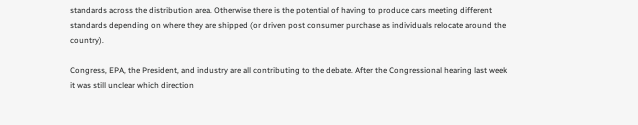standards across the distribution area. Otherwise there is the potential of having to produce cars meeting different standards depending on where they are shipped (or driven post consumer purchase as individuals relocate around the country).

Congress, EPA, the President, and industry are all contributing to the debate. After the Congressional hearing last week it was still unclear which direction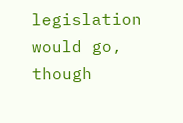legislation would go, though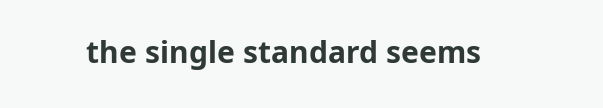the single standard seems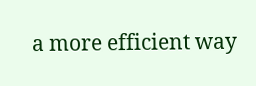a more efficient way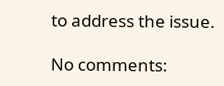to address the issue.

No comments: